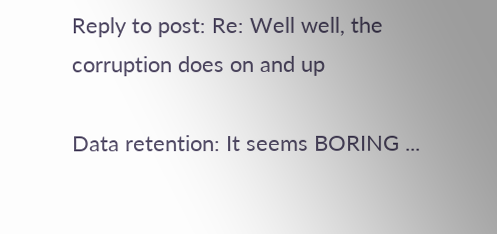Reply to post: Re: Well well, the corruption does on and up

Data retention: It seems BORING ...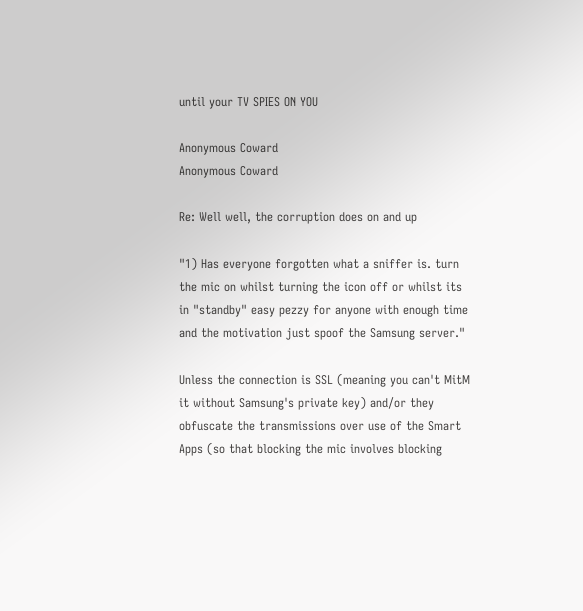until your TV SPIES ON YOU

Anonymous Coward
Anonymous Coward

Re: Well well, the corruption does on and up

"1) Has everyone forgotten what a sniffer is. turn the mic on whilst turning the icon off or whilst its in "standby" easy pezzy for anyone with enough time and the motivation just spoof the Samsung server."

Unless the connection is SSL (meaning you can't MitM it without Samsung's private key) and/or they obfuscate the transmissions over use of the Smart Apps (so that blocking the mic involves blocking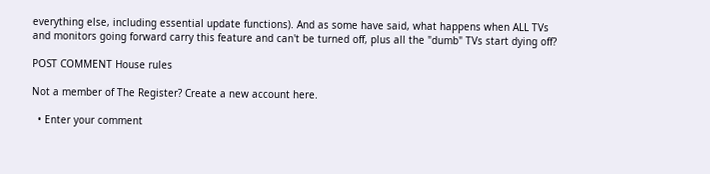everything else, including essential update functions). And as some have said, what happens when ALL TVs and monitors going forward carry this feature and can't be turned off, plus all the "dumb" TVs start dying off?

POST COMMENT House rules

Not a member of The Register? Create a new account here.

  • Enter your comment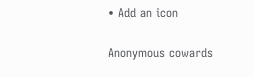• Add an icon

Anonymous cowards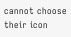cannot choose their icon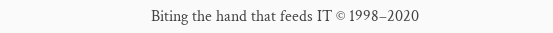Biting the hand that feeds IT © 1998–2020